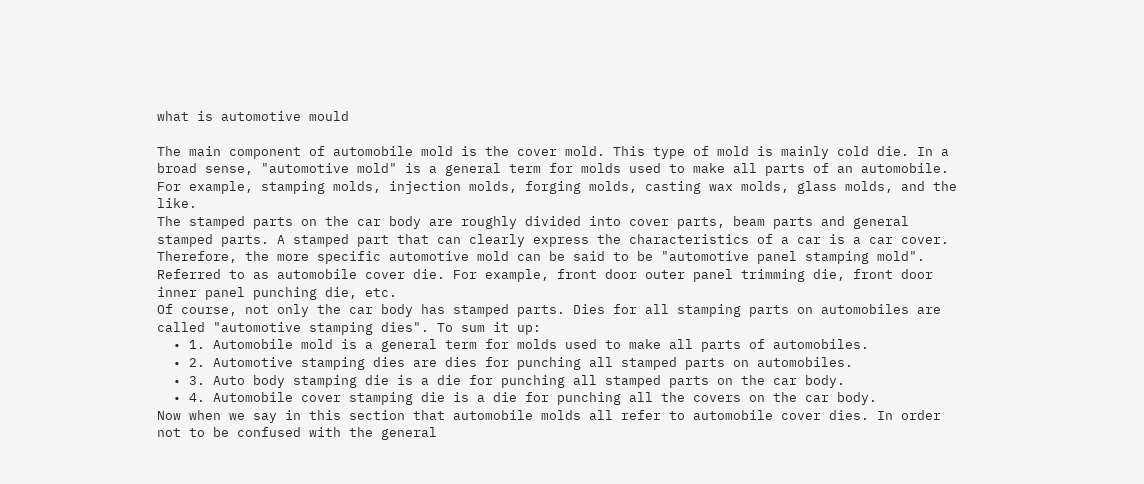what is automotive mould

The main component of automobile mold is the cover mold. This type of mold is mainly cold die. In a broad sense, "automotive mold" is a general term for molds used to make all parts of an automobile. For example, stamping molds, injection molds, forging molds, casting wax molds, glass molds, and the like.
The stamped parts on the car body are roughly divided into cover parts, beam parts and general stamped parts. A stamped part that can clearly express the characteristics of a car is a car cover. Therefore, the more specific automotive mold can be said to be "automotive panel stamping mold". Referred to as automobile cover die. For example, front door outer panel trimming die, front door inner panel punching die, etc.
Of course, not only the car body has stamped parts. Dies for all stamping parts on automobiles are called "automotive stamping dies". To sum it up:
  • 1. Automobile mold is a general term for molds used to make all parts of automobiles.
  • 2. Automotive stamping dies are dies for punching all stamped parts on automobiles.
  • 3. Auto body stamping die is a die for punching all stamped parts on the car body.
  • 4. Automobile cover stamping die is a die for punching all the covers on the car body.
Now when we say in this section that automobile molds all refer to automobile cover dies. In order not to be confused with the general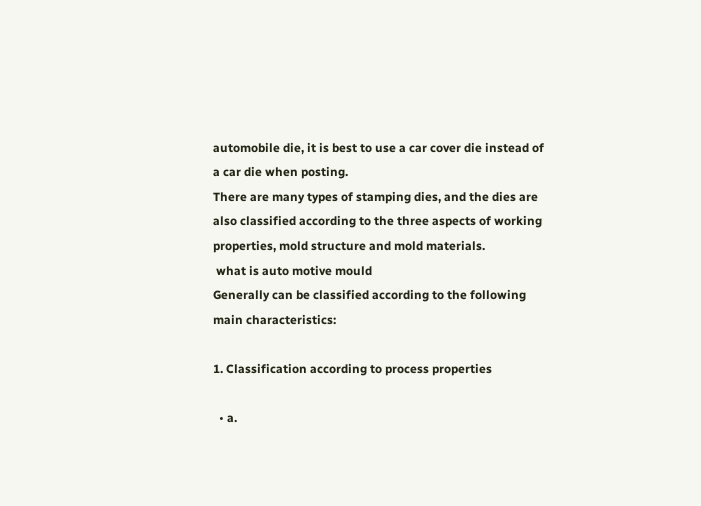automobile die, it is best to use a car cover die instead of a car die when posting.
There are many types of stamping dies, and the dies are also classified according to the three aspects of working properties, mold structure and mold materials.
 what is auto motive mould
Generally can be classified according to the following main characteristics:

1. Classification according to process properties

  • a.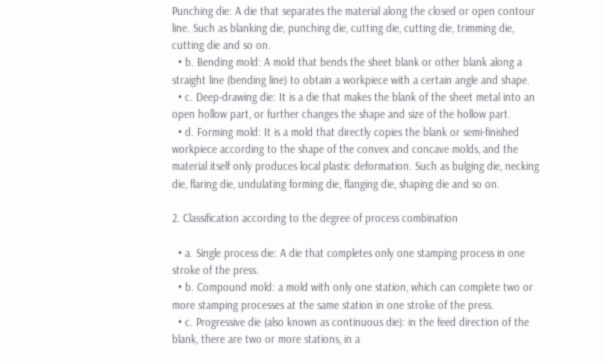Punching die: A die that separates the material along the closed or open contour line. Such as blanking die, punching die, cutting die, cutting die, trimming die, cutting die and so on.
  • b. Bending mold: A mold that bends the sheet blank or other blank along a straight line (bending line) to obtain a workpiece with a certain angle and shape.
  • c. Deep-drawing die: It is a die that makes the blank of the sheet metal into an open hollow part, or further changes the shape and size of the hollow part.
  • d. Forming mold: It is a mold that directly copies the blank or semi-finished workpiece according to the shape of the convex and concave molds, and the material itself only produces local plastic deformation. Such as bulging die, necking die, flaring die, undulating forming die, flanging die, shaping die and so on.

2. Classification according to the degree of process combination

  • a. Single process die: A die that completes only one stamping process in one stroke of the press.
  • b. Compound mold: a mold with only one station, which can complete two or more stamping processes at the same station in one stroke of the press.
  • c. Progressive die (also known as continuous die): in the feed direction of the blank, there are two or more stations, in a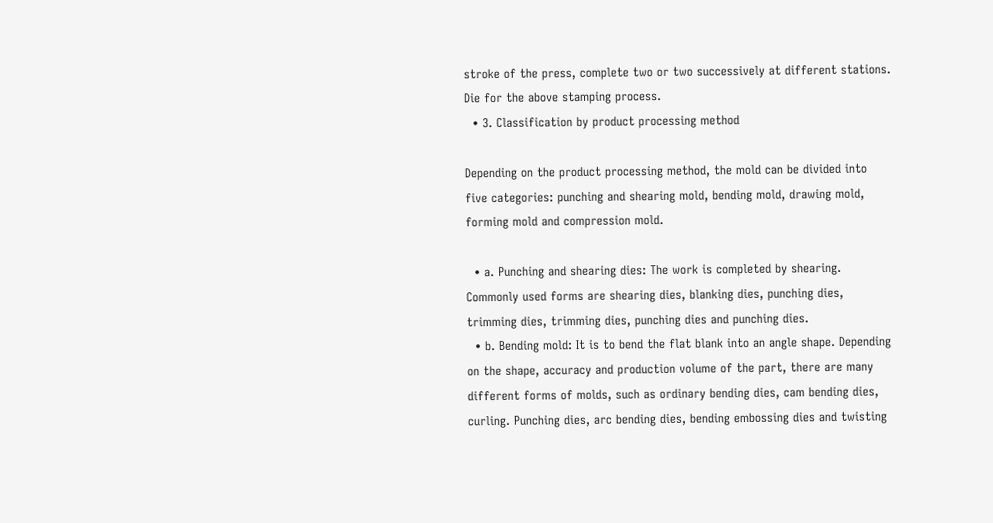stroke of the press, complete two or two successively at different stations. Die for the above stamping process.
  • 3. Classification by product processing method

Depending on the product processing method, the mold can be divided into five categories: punching and shearing mold, bending mold, drawing mold, forming mold and compression mold.

  • a. Punching and shearing dies: The work is completed by shearing. Commonly used forms are shearing dies, blanking dies, punching dies, trimming dies, trimming dies, punching dies and punching dies.
  • b. Bending mold: It is to bend the flat blank into an angle shape. Depending on the shape, accuracy and production volume of the part, there are many different forms of molds, such as ordinary bending dies, cam bending dies, curling. Punching dies, arc bending dies, bending embossing dies and twisting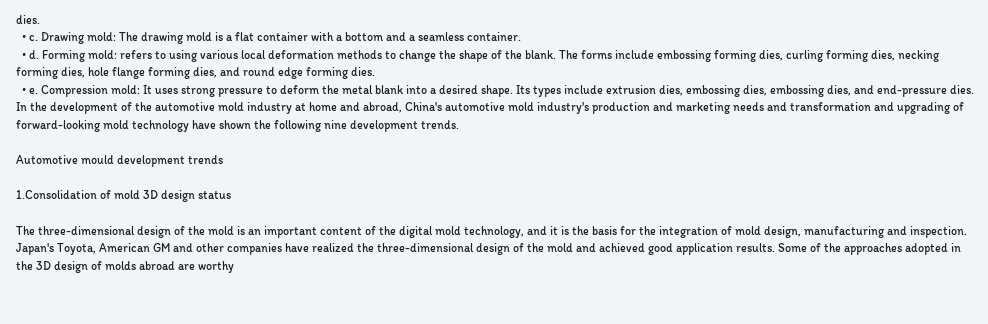dies.
  • c. Drawing mold: The drawing mold is a flat container with a bottom and a seamless container.
  • d. Forming mold: refers to using various local deformation methods to change the shape of the blank. The forms include embossing forming dies, curling forming dies, necking forming dies, hole flange forming dies, and round edge forming dies.
  • e. Compression mold: It uses strong pressure to deform the metal blank into a desired shape. Its types include extrusion dies, embossing dies, embossing dies, and end-pressure dies.
In the development of the automotive mold industry at home and abroad, China's automotive mold industry's production and marketing needs and transformation and upgrading of forward-looking mold technology have shown the following nine development trends.

Automotive mould development trends

1.Consolidation of mold 3D design status

The three-dimensional design of the mold is an important content of the digital mold technology, and it is the basis for the integration of mold design, manufacturing and inspection. Japan's Toyota, American GM and other companies have realized the three-dimensional design of the mold and achieved good application results. Some of the approaches adopted in the 3D design of molds abroad are worthy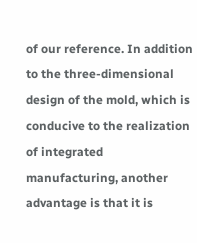of our reference. In addition to the three-dimensional design of the mold, which is conducive to the realization of integrated manufacturing, another advantage is that it is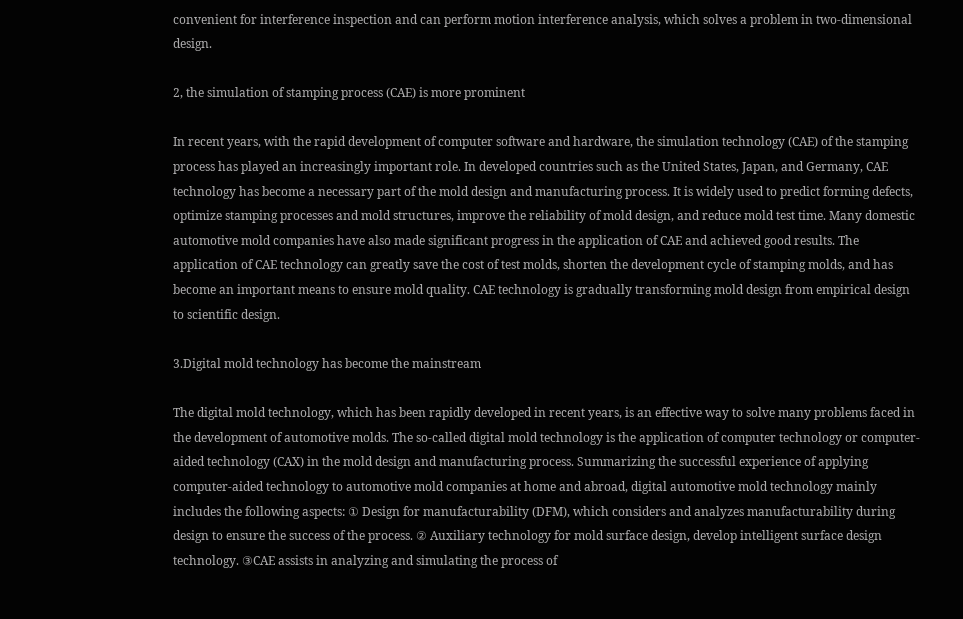convenient for interference inspection and can perform motion interference analysis, which solves a problem in two-dimensional design.

2, the simulation of stamping process (CAE) is more prominent

In recent years, with the rapid development of computer software and hardware, the simulation technology (CAE) of the stamping process has played an increasingly important role. In developed countries such as the United States, Japan, and Germany, CAE technology has become a necessary part of the mold design and manufacturing process. It is widely used to predict forming defects, optimize stamping processes and mold structures, improve the reliability of mold design, and reduce mold test time. Many domestic automotive mold companies have also made significant progress in the application of CAE and achieved good results. The application of CAE technology can greatly save the cost of test molds, shorten the development cycle of stamping molds, and has become an important means to ensure mold quality. CAE technology is gradually transforming mold design from empirical design to scientific design.

3.Digital mold technology has become the mainstream

The digital mold technology, which has been rapidly developed in recent years, is an effective way to solve many problems faced in the development of automotive molds. The so-called digital mold technology is the application of computer technology or computer-aided technology (CAX) in the mold design and manufacturing process. Summarizing the successful experience of applying computer-aided technology to automotive mold companies at home and abroad, digital automotive mold technology mainly includes the following aspects: ① Design for manufacturability (DFM), which considers and analyzes manufacturability during design to ensure the success of the process. ② Auxiliary technology for mold surface design, develop intelligent surface design technology. ③CAE assists in analyzing and simulating the process of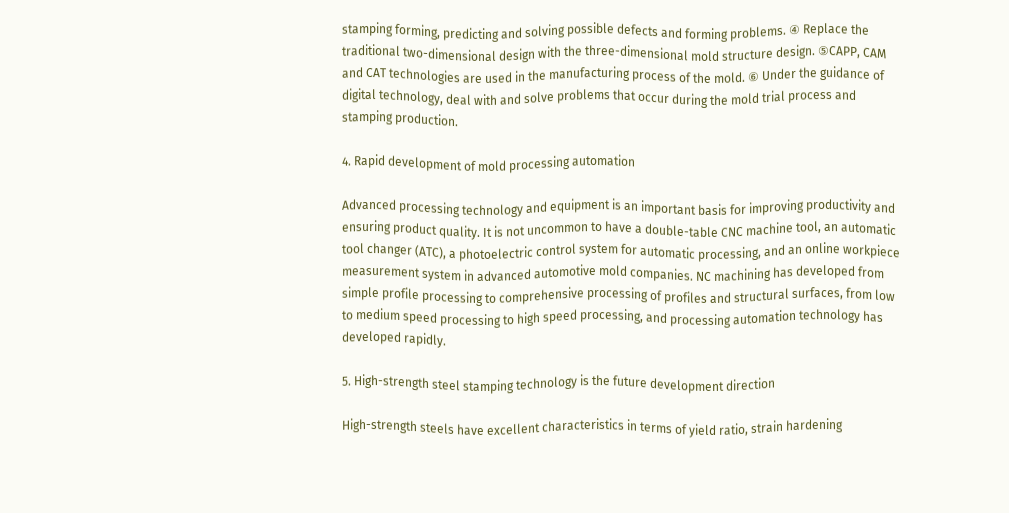stamping forming, predicting and solving possible defects and forming problems. ④ Replace the traditional two-dimensional design with the three-dimensional mold structure design. ⑤CAPP, CAM and CAT technologies are used in the manufacturing process of the mold. ⑥ Under the guidance of digital technology, deal with and solve problems that occur during the mold trial process and stamping production.

4. Rapid development of mold processing automation

Advanced processing technology and equipment is an important basis for improving productivity and ensuring product quality. It is not uncommon to have a double-table CNC machine tool, an automatic tool changer (ATC), a photoelectric control system for automatic processing, and an online workpiece measurement system in advanced automotive mold companies. NC machining has developed from simple profile processing to comprehensive processing of profiles and structural surfaces, from low to medium speed processing to high speed processing, and processing automation technology has developed rapidly.

5. High-strength steel stamping technology is the future development direction

High-strength steels have excellent characteristics in terms of yield ratio, strain hardening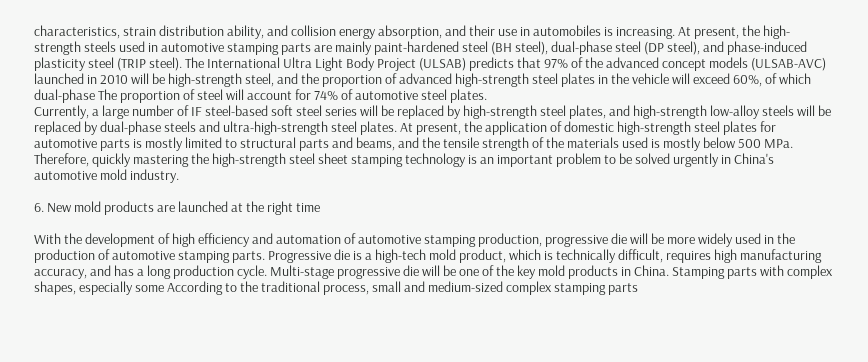characteristics, strain distribution ability, and collision energy absorption, and their use in automobiles is increasing. At present, the high-strength steels used in automotive stamping parts are mainly paint-hardened steel (BH steel), dual-phase steel (DP steel), and phase-induced plasticity steel (TRIP steel). The International Ultra Light Body Project (ULSAB) predicts that 97% of the advanced concept models (ULSAB-AVC) launched in 2010 will be high-strength steel, and the proportion of advanced high-strength steel plates in the vehicle will exceed 60%, of which dual-phase The proportion of steel will account for 74% of automotive steel plates.
Currently, a large number of IF steel-based soft steel series will be replaced by high-strength steel plates, and high-strength low-alloy steels will be replaced by dual-phase steels and ultra-high-strength steel plates. At present, the application of domestic high-strength steel plates for automotive parts is mostly limited to structural parts and beams, and the tensile strength of the materials used is mostly below 500 MPa. Therefore, quickly mastering the high-strength steel sheet stamping technology is an important problem to be solved urgently in China's automotive mold industry.

6. New mold products are launched at the right time

With the development of high efficiency and automation of automotive stamping production, progressive die will be more widely used in the production of automotive stamping parts. Progressive die is a high-tech mold product, which is technically difficult, requires high manufacturing accuracy, and has a long production cycle. Multi-stage progressive die will be one of the key mold products in China. Stamping parts with complex shapes, especially some According to the traditional process, small and medium-sized complex stamping parts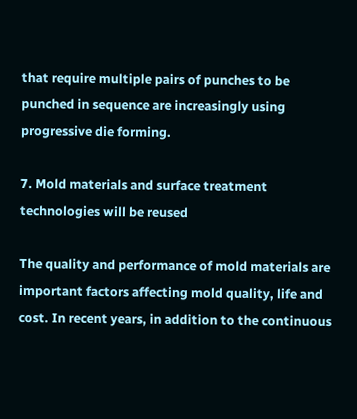that require multiple pairs of punches to be punched in sequence are increasingly using progressive die forming.

7. Mold materials and surface treatment technologies will be reused

The quality and performance of mold materials are important factors affecting mold quality, life and cost. In recent years, in addition to the continuous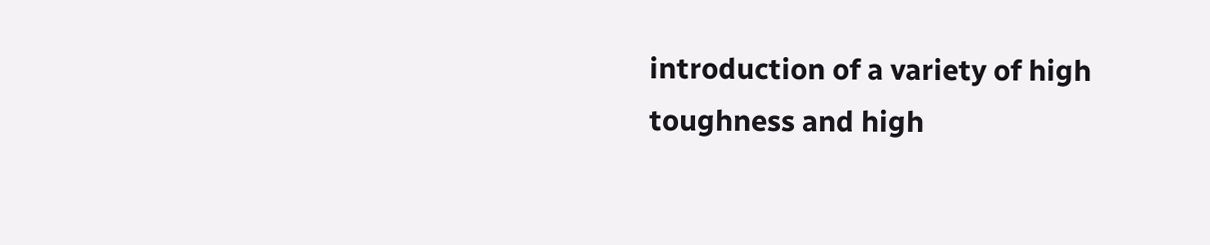introduction of a variety of high toughness and high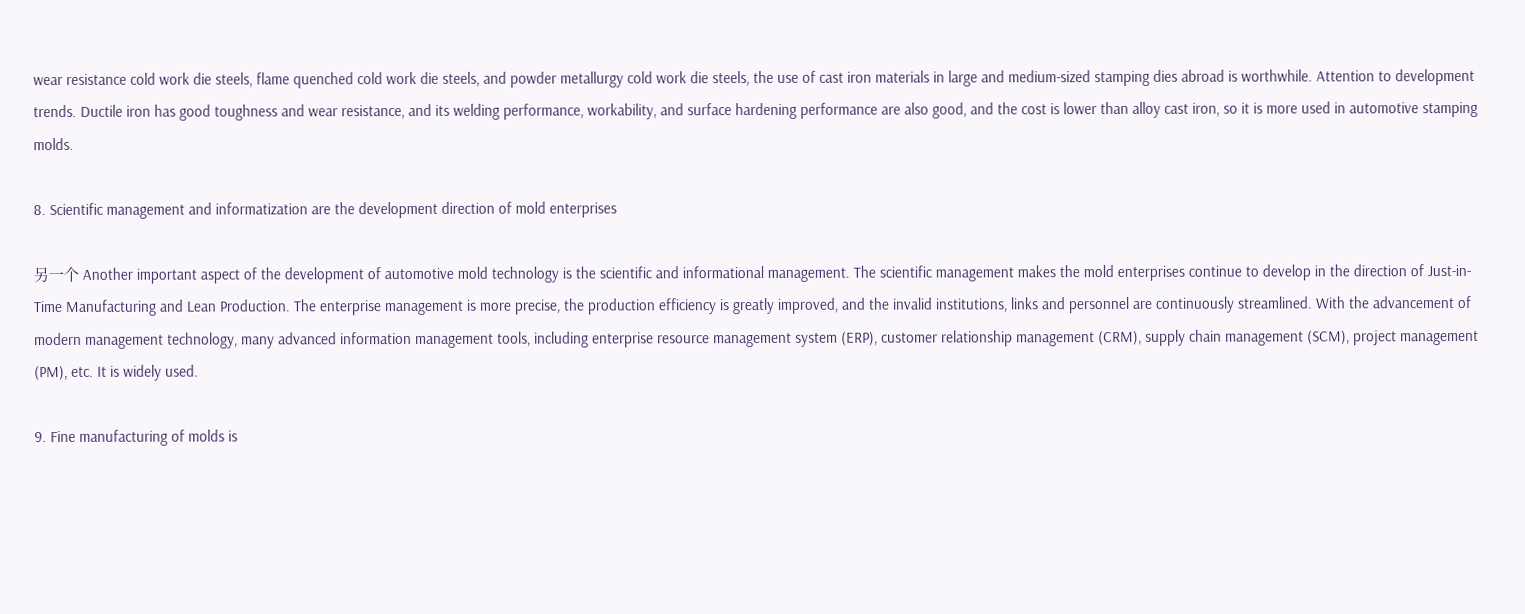wear resistance cold work die steels, flame quenched cold work die steels, and powder metallurgy cold work die steels, the use of cast iron materials in large and medium-sized stamping dies abroad is worthwhile. Attention to development trends. Ductile iron has good toughness and wear resistance, and its welding performance, workability, and surface hardening performance are also good, and the cost is lower than alloy cast iron, so it is more used in automotive stamping molds.

8. Scientific management and informatization are the development direction of mold enterprises

另一个 Another important aspect of the development of automotive mold technology is the scientific and informational management. The scientific management makes the mold enterprises continue to develop in the direction of Just-in-Time Manufacturing and Lean Production. The enterprise management is more precise, the production efficiency is greatly improved, and the invalid institutions, links and personnel are continuously streamlined. With the advancement of modern management technology, many advanced information management tools, including enterprise resource management system (ERP), customer relationship management (CRM), supply chain management (SCM), project management (PM), etc. It is widely used.

9. Fine manufacturing of molds is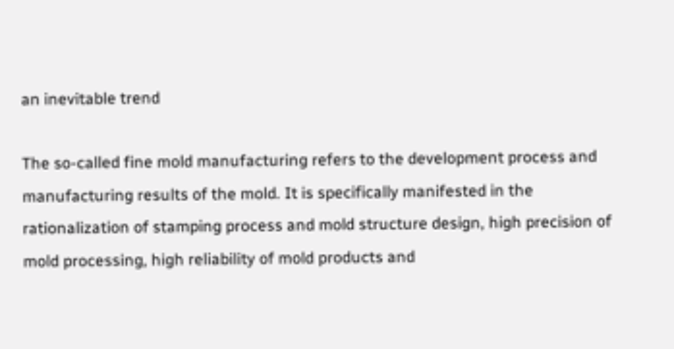an inevitable trend

The so-called fine mold manufacturing refers to the development process and manufacturing results of the mold. It is specifically manifested in the rationalization of stamping process and mold structure design, high precision of mold processing, high reliability of mold products and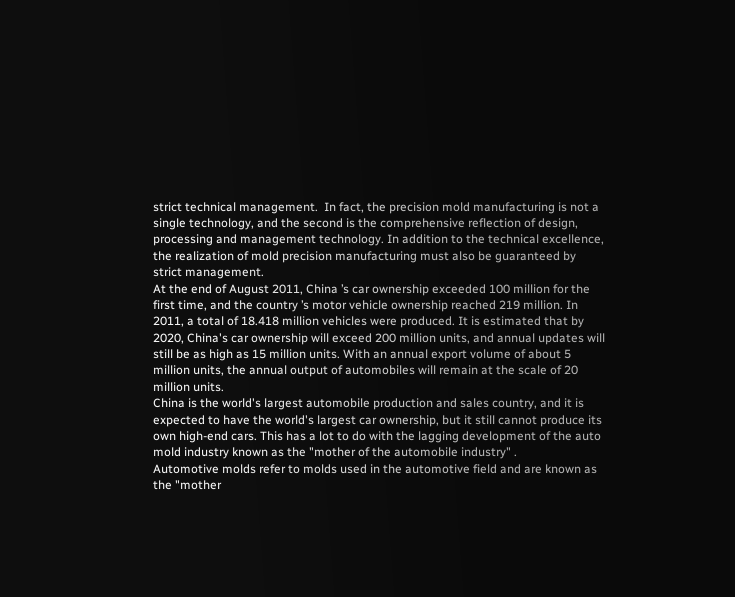strict technical management.  In fact, the precision mold manufacturing is not a single technology, and the second is the comprehensive reflection of design, processing and management technology. In addition to the technical excellence, the realization of mold precision manufacturing must also be guaranteed by strict management.
At the end of August 2011, China ’s car ownership exceeded 100 million for the first time, and the country ’s motor vehicle ownership reached 219 million. In 2011, a total of 18.418 million vehicles were produced. It is estimated that by 2020, China's car ownership will exceed 200 million units, and annual updates will still be as high as 15 million units. With an annual export volume of about 5 million units, the annual output of automobiles will remain at the scale of 20 million units.
China is the world's largest automobile production and sales country, and it is expected to have the world's largest car ownership, but it still cannot produce its own high-end cars. This has a lot to do with the lagging development of the auto mold industry known as the "mother of the automobile industry" .
Automotive molds refer to molds used in the automotive field and are known as the "mother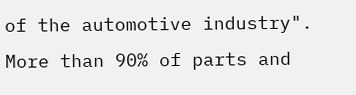of the automotive industry". More than 90% of parts and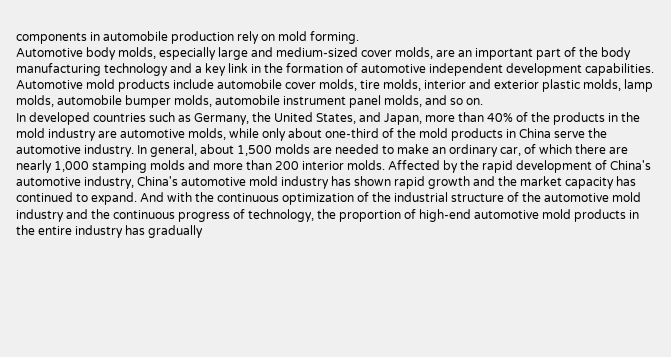components in automobile production rely on mold forming.
Automotive body molds, especially large and medium-sized cover molds, are an important part of the body manufacturing technology and a key link in the formation of automotive independent development capabilities. Automotive mold products include automobile cover molds, tire molds, interior and exterior plastic molds, lamp molds, automobile bumper molds, automobile instrument panel molds, and so on.
In developed countries such as Germany, the United States, and Japan, more than 40% of the products in the mold industry are automotive molds, while only about one-third of the mold products in China serve the automotive industry. In general, about 1,500 molds are needed to make an ordinary car, of which there are nearly 1,000 stamping molds and more than 200 interior molds. Affected by the rapid development of China's automotive industry, China's automotive mold industry has shown rapid growth and the market capacity has continued to expand. And with the continuous optimization of the industrial structure of the automotive mold industry and the continuous progress of technology, the proportion of high-end automotive mold products in the entire industry has gradually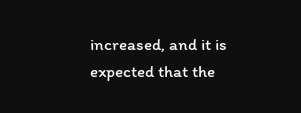increased, and it is expected that the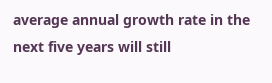average annual growth rate in the next five years will still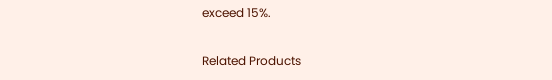exceed 15%.

Related Products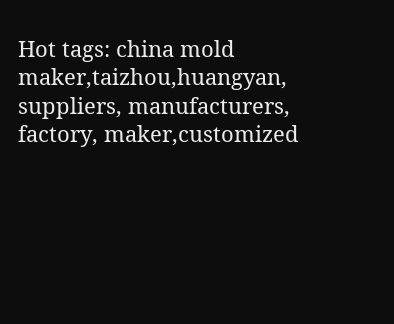Hot tags: china mold maker,taizhou,huangyan, suppliers, manufacturers, factory, maker,customized